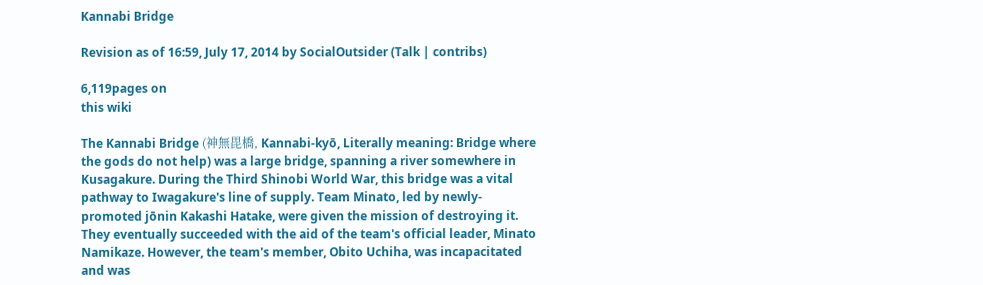Kannabi Bridge

Revision as of 16:59, July 17, 2014 by SocialOutsider (Talk | contribs)

6,119pages on
this wiki

The Kannabi Bridge (神無毘橋, Kannabi-kyō, Literally meaning: Bridge where the gods do not help) was a large bridge, spanning a river somewhere in Kusagakure. During the Third Shinobi World War, this bridge was a vital pathway to Iwagakure's line of supply. Team Minato, led by newly-promoted jōnin Kakashi Hatake, were given the mission of destroying it. They eventually succeeded with the aid of the team's official leader, Minato Namikaze. However, the team's member, Obito Uchiha, was incapacitated and was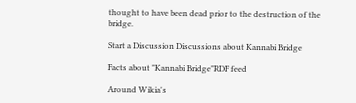thought to have been dead prior to the destruction of the bridge.

Start a Discussion Discussions about Kannabi Bridge

Facts about "Kannabi Bridge"RDF feed

Around Wikia's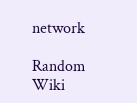network

Random Wiki